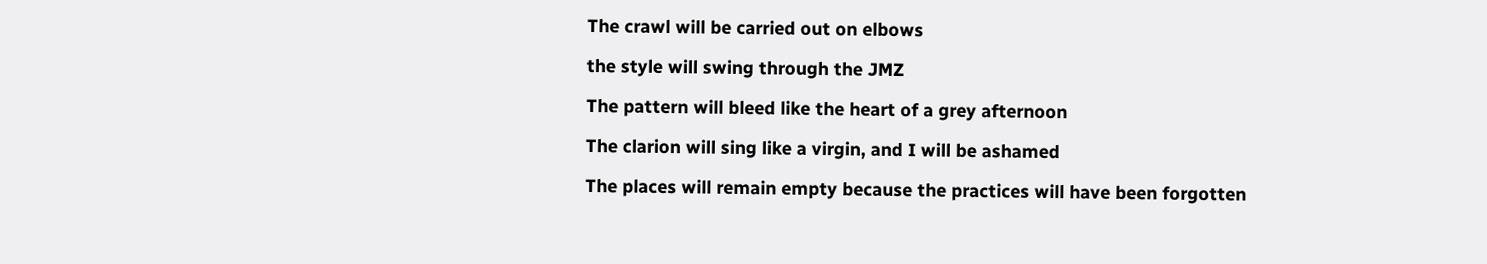The crawl will be carried out on elbows

the style will swing through the JMZ

The pattern will bleed like the heart of a grey afternoon

The clarion will sing like a virgin, and I will be ashamed

The places will remain empty because the practices will have been forgotten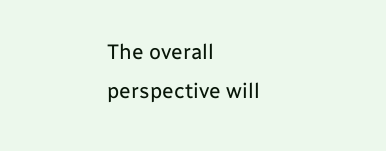The overall perspective will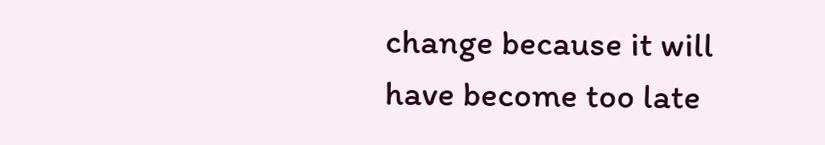change because it will have become too late